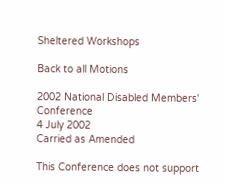Sheltered Workshops

Back to all Motions

2002 National Disabled Members' Conference
4 July 2002
Carried as Amended

This Conference does not support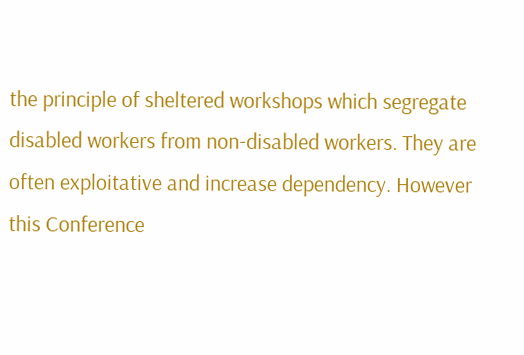the principle of sheltered workshops which segregate disabled workers from non-disabled workers. They are often exploitative and increase dependency. However this Conference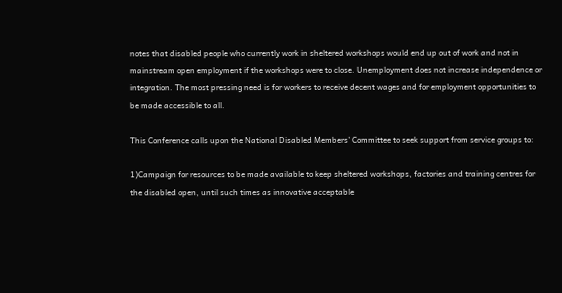notes that disabled people who currently work in sheltered workshops would end up out of work and not in mainstream open employment if the workshops were to close. Unemployment does not increase independence or integration. The most pressing need is for workers to receive decent wages and for employment opportunities to be made accessible to all.

This Conference calls upon the National Disabled Members’ Committee to seek support from service groups to:

1)Campaign for resources to be made available to keep sheltered workshops, factories and training centres for the disabled open, until such times as innovative acceptable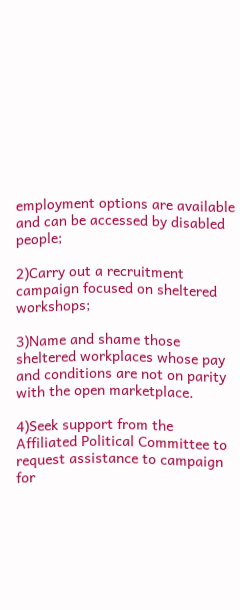employment options are available and can be accessed by disabled people;

2)Carry out a recruitment campaign focused on sheltered workshops;

3)Name and shame those sheltered workplaces whose pay and conditions are not on parity with the open marketplace.

4)Seek support from the Affiliated Political Committee to request assistance to campaign for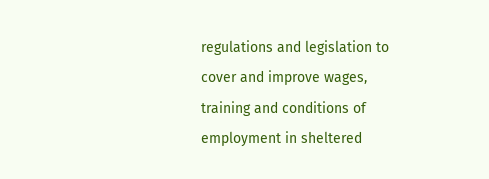regulations and legislation to cover and improve wages, training and conditions of employment in sheltered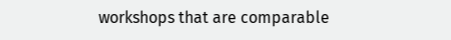workshops that are comparable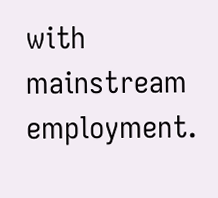with mainstream employment.